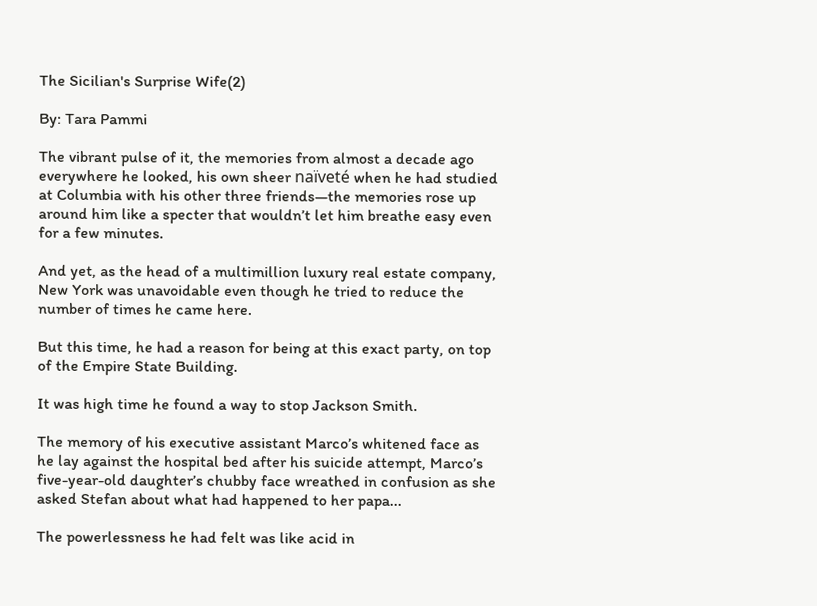The Sicilian's Surprise Wife(2)

By: Tara Pammi

The vibrant pulse of it, the memories from almost a decade ago everywhere he looked, his own sheer naïveté when he had studied at Columbia with his other three friends—the memories rose up around him like a specter that wouldn’t let him breathe easy even for a few minutes.

And yet, as the head of a multimillion luxury real estate company, New York was unavoidable even though he tried to reduce the number of times he came here.

But this time, he had a reason for being at this exact party, on top of the Empire State Building.

It was high time he found a way to stop Jackson Smith.

The memory of his executive assistant Marco’s whitened face as he lay against the hospital bed after his suicide attempt, Marco’s five-year-old daughter’s chubby face wreathed in confusion as she asked Stefan about what had happened to her papa...

The powerlessness he had felt was like acid in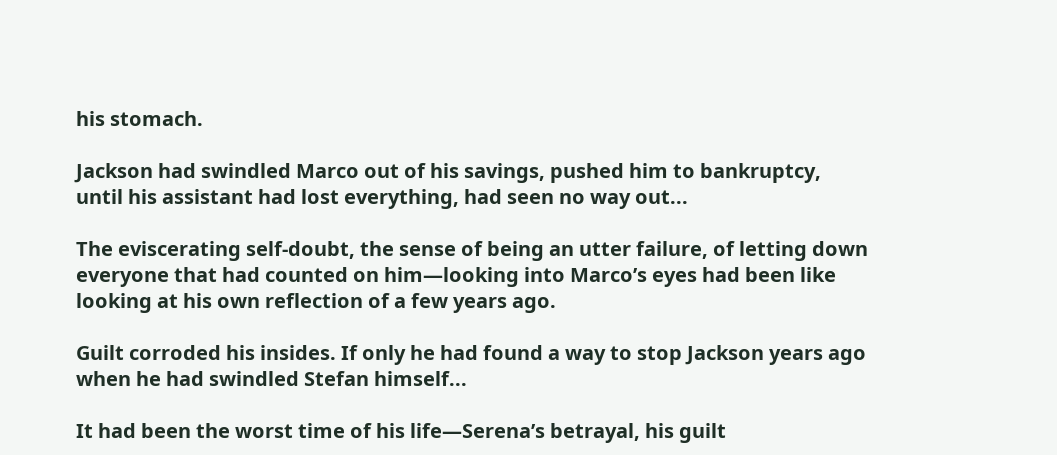his stomach.

Jackson had swindled Marco out of his savings, pushed him to bankruptcy, until his assistant had lost everything, had seen no way out...

The eviscerating self-doubt, the sense of being an utter failure, of letting down everyone that had counted on him—looking into Marco’s eyes had been like looking at his own reflection of a few years ago.

Guilt corroded his insides. If only he had found a way to stop Jackson years ago when he had swindled Stefan himself...

It had been the worst time of his life—Serena’s betrayal, his guilt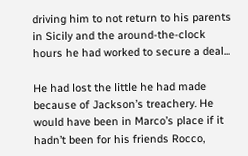driving him to not return to his parents in Sicily and the around-the-clock hours he had worked to secure a deal...

He had lost the little he had made because of Jackson’s treachery. He would have been in Marco’s place if it hadn’t been for his friends Rocco,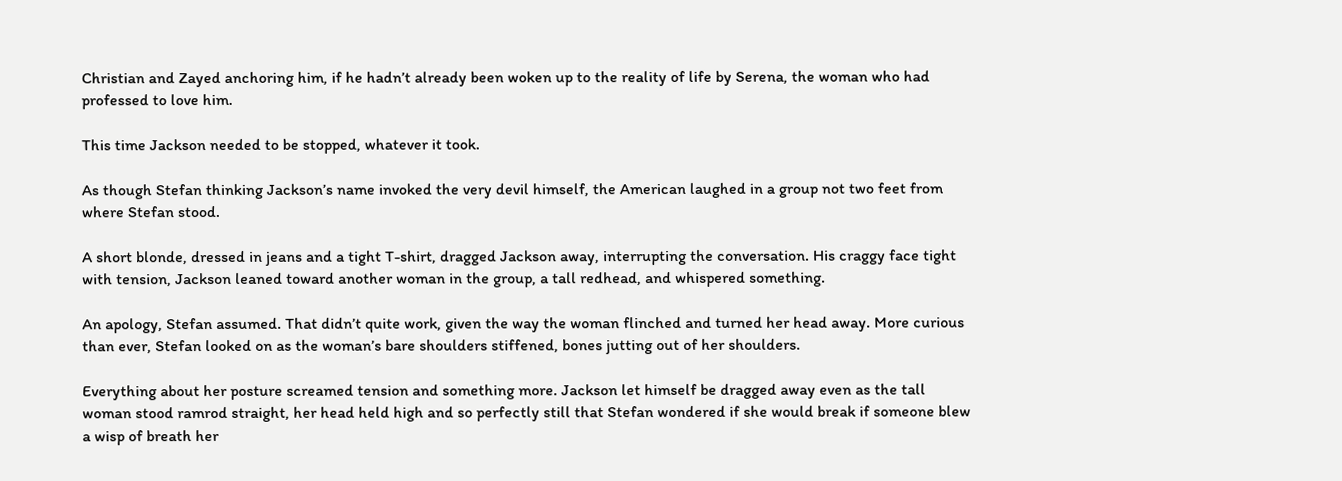Christian and Zayed anchoring him, if he hadn’t already been woken up to the reality of life by Serena, the woman who had professed to love him.

This time Jackson needed to be stopped, whatever it took.

As though Stefan thinking Jackson’s name invoked the very devil himself, the American laughed in a group not two feet from where Stefan stood.

A short blonde, dressed in jeans and a tight T-shirt, dragged Jackson away, interrupting the conversation. His craggy face tight with tension, Jackson leaned toward another woman in the group, a tall redhead, and whispered something.

An apology, Stefan assumed. That didn’t quite work, given the way the woman flinched and turned her head away. More curious than ever, Stefan looked on as the woman’s bare shoulders stiffened, bones jutting out of her shoulders.

Everything about her posture screamed tension and something more. Jackson let himself be dragged away even as the tall woman stood ramrod straight, her head held high and so perfectly still that Stefan wondered if she would break if someone blew a wisp of breath her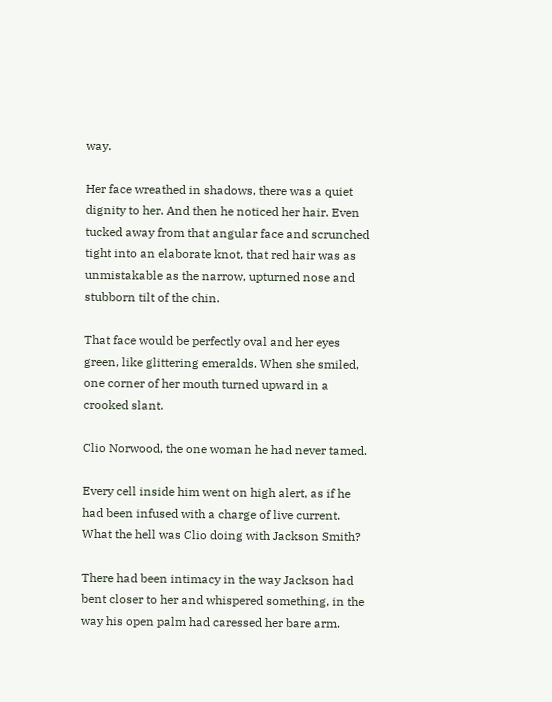way.

Her face wreathed in shadows, there was a quiet dignity to her. And then he noticed her hair. Even tucked away from that angular face and scrunched tight into an elaborate knot, that red hair was as unmistakable as the narrow, upturned nose and stubborn tilt of the chin.

That face would be perfectly oval and her eyes green, like glittering emeralds. When she smiled, one corner of her mouth turned upward in a crooked slant.

Clio Norwood, the one woman he had never tamed.

Every cell inside him went on high alert, as if he had been infused with a charge of live current. What the hell was Clio doing with Jackson Smith?

There had been intimacy in the way Jackson had bent closer to her and whispered something, in the way his open palm had caressed her bare arm.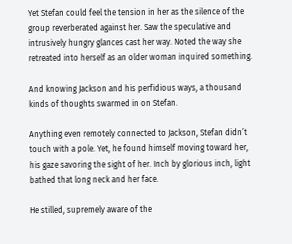Yet Stefan could feel the tension in her as the silence of the group reverberated against her. Saw the speculative and intrusively hungry glances cast her way. Noted the way she retreated into herself as an older woman inquired something.

And knowing Jackson and his perfidious ways, a thousand kinds of thoughts swarmed in on Stefan.

Anything even remotely connected to Jackson, Stefan didn’t touch with a pole. Yet, he found himself moving toward her, his gaze savoring the sight of her. Inch by glorious inch, light bathed that long neck and her face.

He stilled, supremely aware of the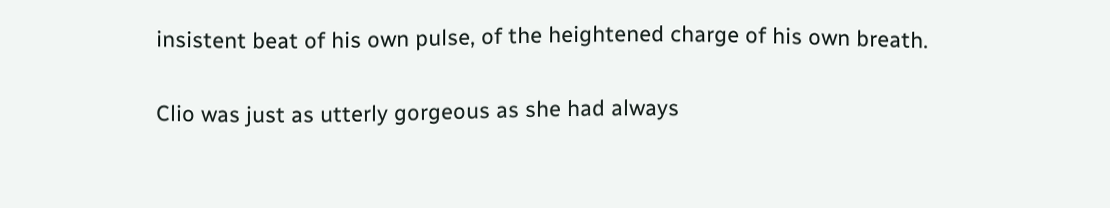insistent beat of his own pulse, of the heightened charge of his own breath.

Clio was just as utterly gorgeous as she had always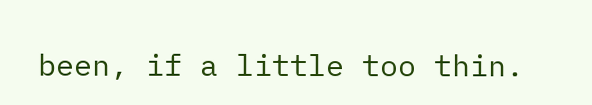been, if a little too thin.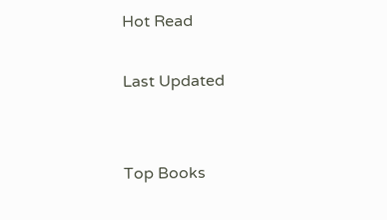Hot Read

Last Updated


Top Books